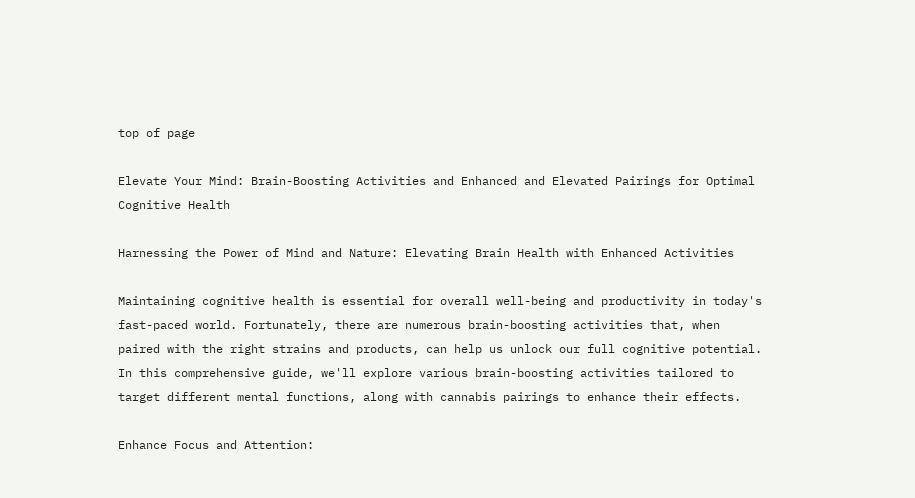top of page

Elevate Your Mind: Brain-Boosting Activities and Enhanced and Elevated Pairings for Optimal Cognitive Health

Harnessing the Power of Mind and Nature: Elevating Brain Health with Enhanced Activities

Maintaining cognitive health is essential for overall well-being and productivity in today's fast-paced world. Fortunately, there are numerous brain-boosting activities that, when paired with the right strains and products, can help us unlock our full cognitive potential. In this comprehensive guide, we'll explore various brain-boosting activities tailored to target different mental functions, along with cannabis pairings to enhance their effects.

Enhance Focus and Attention: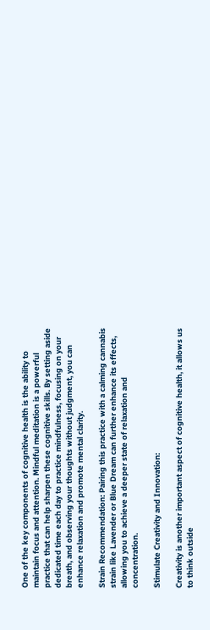One of the key components of cognitive health is the ability to maintain focus and attention. Mindful meditation is a powerful practice that can help sharpen these cognitive skills. By setting aside dedicated time each day to practice mindfulness, focusing on your breath, and observing your thoughts without judgment, you can enhance relaxation and promote mental clarity.

Strain Recommendation: Pairing this practice with a calming cannabis strain like Lavender or Blue Dream can further enhance its effects, allowing you to achieve a deeper state of relaxation and concentration.

Stimulate Creativity and Innovation:

Creativity is another important aspect of cognitive health, it allows us to think outside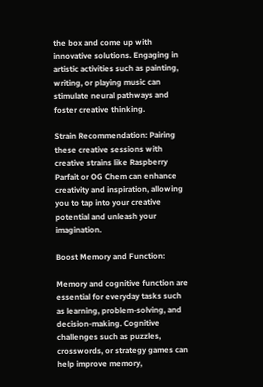the box and come up with innovative solutions. Engaging in artistic activities such as painting, writing, or playing music can stimulate neural pathways and foster creative thinking.

Strain Recommendation: Pairing these creative sessions with creative strains like Raspberry Parfait or OG Chem can enhance creativity and inspiration, allowing you to tap into your creative potential and unleash your imagination.

Boost Memory and Function:

Memory and cognitive function are essential for everyday tasks such as learning, problem-solving, and decision-making. Cognitive challenges such as puzzles, crosswords, or strategy games can help improve memory,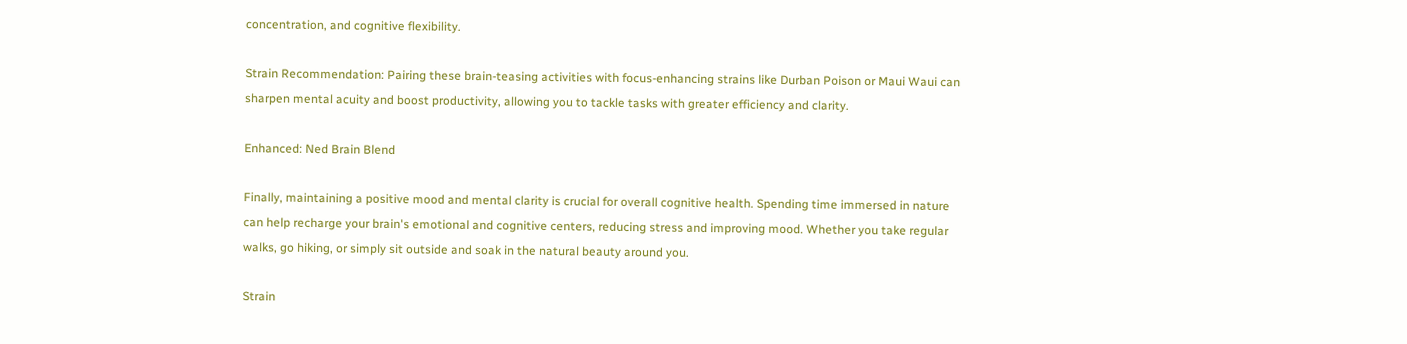concentration, and cognitive flexibility.

Strain Recommendation: Pairing these brain-teasing activities with focus-enhancing strains like Durban Poison or Maui Waui can sharpen mental acuity and boost productivity, allowing you to tackle tasks with greater efficiency and clarity.

Enhanced: Ned Brain Blend

Finally, maintaining a positive mood and mental clarity is crucial for overall cognitive health. Spending time immersed in nature can help recharge your brain's emotional and cognitive centers, reducing stress and improving mood. Whether you take regular walks, go hiking, or simply sit outside and soak in the natural beauty around you.

Strain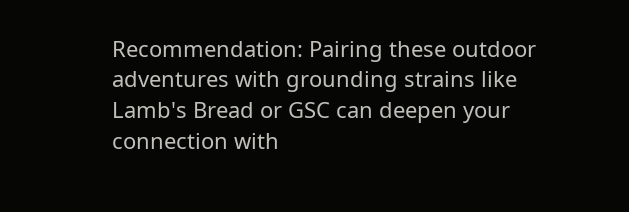Recommendation: Pairing these outdoor adventures with grounding strains like Lamb's Bread or GSC can deepen your connection with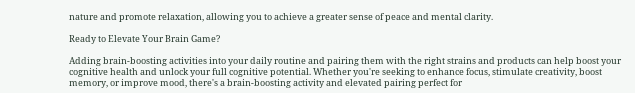nature and promote relaxation, allowing you to achieve a greater sense of peace and mental clarity.

Ready to Elevate Your Brain Game?

Adding brain-boosting activities into your daily routine and pairing them with the right strains and products can help boost your cognitive health and unlock your full cognitive potential. Whether you're seeking to enhance focus, stimulate creativity, boost memory, or improve mood, there's a brain-boosting activity and elevated pairing perfect for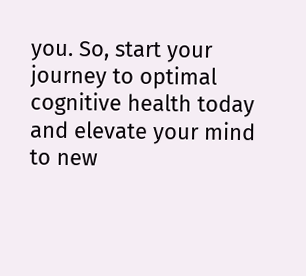you. So, start your journey to optimal cognitive health today and elevate your mind to new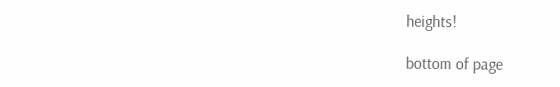heights!

bottom of page